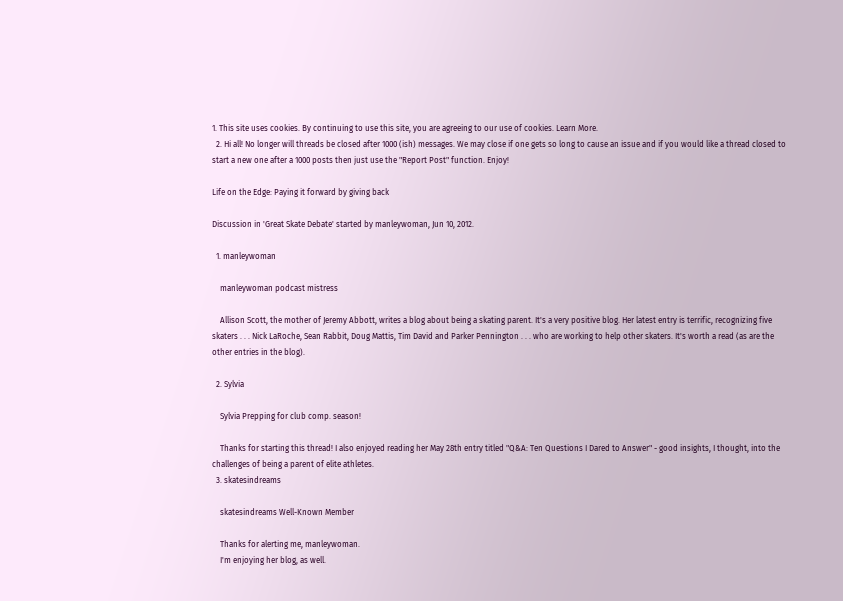1. This site uses cookies. By continuing to use this site, you are agreeing to our use of cookies. Learn More.
  2. Hi all! No longer will threads be closed after 1000 (ish) messages. We may close if one gets so long to cause an issue and if you would like a thread closed to start a new one after a 1000 posts then just use the "Report Post" function. Enjoy!

Life on the Edge: Paying it forward by giving back

Discussion in 'Great Skate Debate' started by manleywoman, Jun 10, 2012.

  1. manleywoman

    manleywoman podcast mistress

    Allison Scott, the mother of Jeremy Abbott, writes a blog about being a skating parent. It's a very positive blog. Her latest entry is terrific, recognizing five skaters . . . Nick LaRoche, Sean Rabbit, Doug Mattis, Tim David and Parker Pennington . . . who are working to help other skaters. It's worth a read (as are the other entries in the blog).

  2. Sylvia

    Sylvia Prepping for club comp. season!

    Thanks for starting this thread! I also enjoyed reading her May 28th entry titled "Q&A: Ten Questions I Dared to Answer" - good insights, I thought, into the challenges of being a parent of elite athletes.
  3. skatesindreams

    skatesindreams Well-Known Member

    Thanks for alerting me, manleywoman.
    I'm enjoying her blog, as well.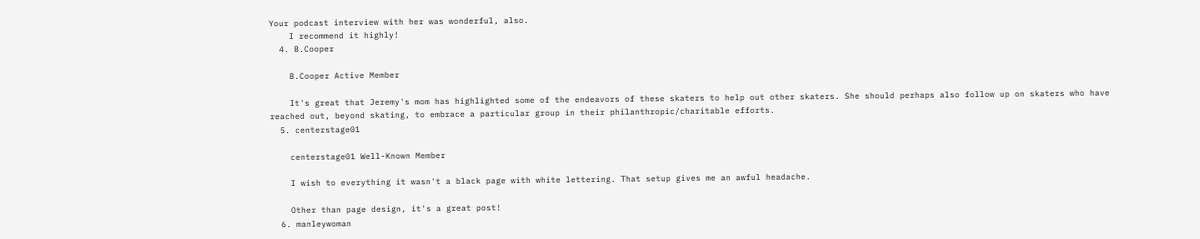Your podcast interview with her was wonderful, also.
    I recommend it highly!
  4. B.Cooper

    B.Cooper Active Member

    It's great that Jeremy's mom has highlighted some of the endeavors of these skaters to help out other skaters. She should perhaps also follow up on skaters who have reached out, beyond skating, to embrace a particular group in their philanthropic/charitable efforts.
  5. centerstage01

    centerstage01 Well-Known Member

    I wish to everything it wasn't a black page with white lettering. That setup gives me an awful headache.

    Other than page design, it's a great post!
  6. manleywoman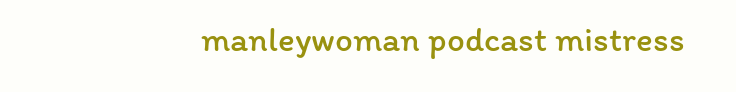manleywoman podcast mistress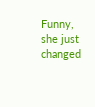Funny, she just changed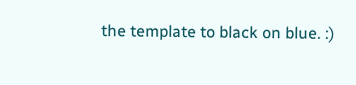the template to black on blue. :)